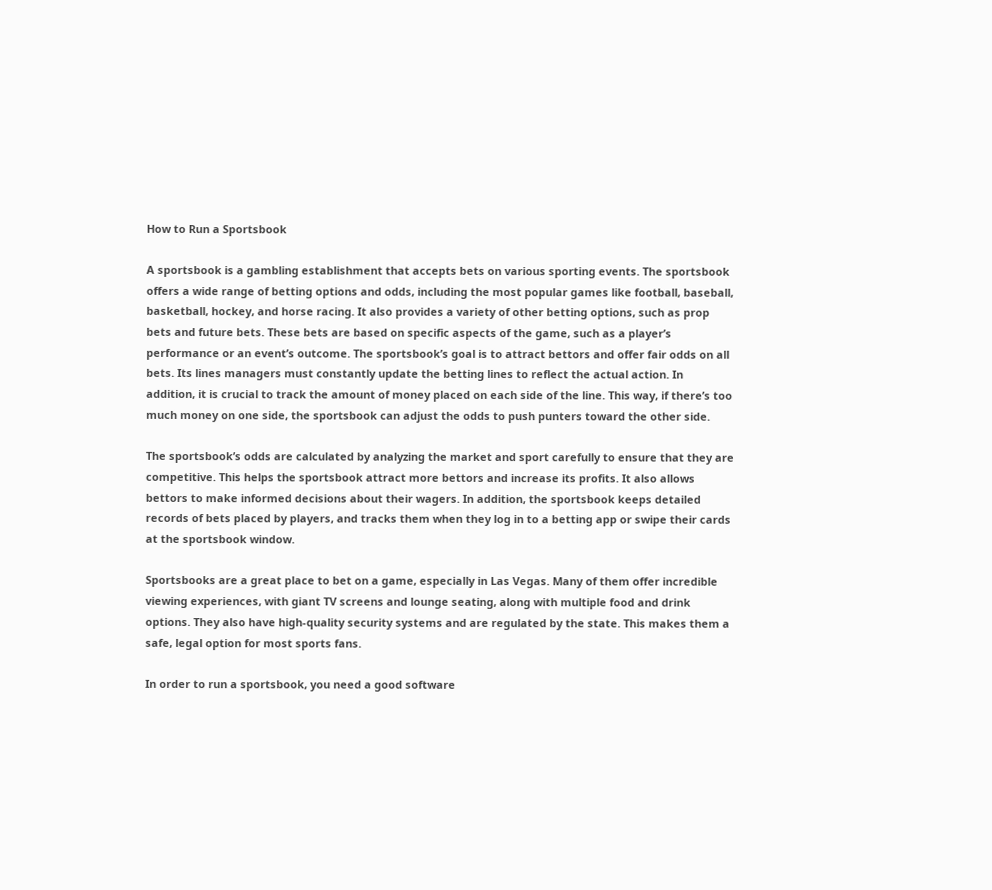How to Run a Sportsbook

A sportsbook is a gambling establishment that accepts bets on various sporting events. The sportsbook offers a wide range of betting options and odds, including the most popular games like football, baseball, basketball, hockey, and horse racing. It also provides a variety of other betting options, such as prop bets and future bets. These bets are based on specific aspects of the game, such as a player’s performance or an event’s outcome. The sportsbook’s goal is to attract bettors and offer fair odds on all bets. Its lines managers must constantly update the betting lines to reflect the actual action. In addition, it is crucial to track the amount of money placed on each side of the line. This way, if there’s too much money on one side, the sportsbook can adjust the odds to push punters toward the other side.

The sportsbook’s odds are calculated by analyzing the market and sport carefully to ensure that they are competitive. This helps the sportsbook attract more bettors and increase its profits. It also allows bettors to make informed decisions about their wagers. In addition, the sportsbook keeps detailed records of bets placed by players, and tracks them when they log in to a betting app or swipe their cards at the sportsbook window.

Sportsbooks are a great place to bet on a game, especially in Las Vegas. Many of them offer incredible viewing experiences, with giant TV screens and lounge seating, along with multiple food and drink options. They also have high-quality security systems and are regulated by the state. This makes them a safe, legal option for most sports fans.

In order to run a sportsbook, you need a good software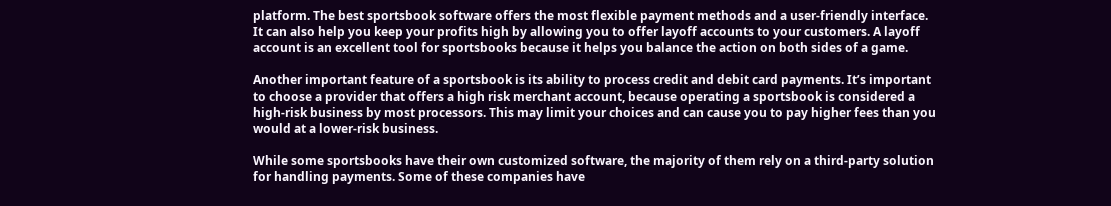platform. The best sportsbook software offers the most flexible payment methods and a user-friendly interface. It can also help you keep your profits high by allowing you to offer layoff accounts to your customers. A layoff account is an excellent tool for sportsbooks because it helps you balance the action on both sides of a game.

Another important feature of a sportsbook is its ability to process credit and debit card payments. It’s important to choose a provider that offers a high risk merchant account, because operating a sportsbook is considered a high-risk business by most processors. This may limit your choices and can cause you to pay higher fees than you would at a lower-risk business.

While some sportsbooks have their own customized software, the majority of them rely on a third-party solution for handling payments. Some of these companies have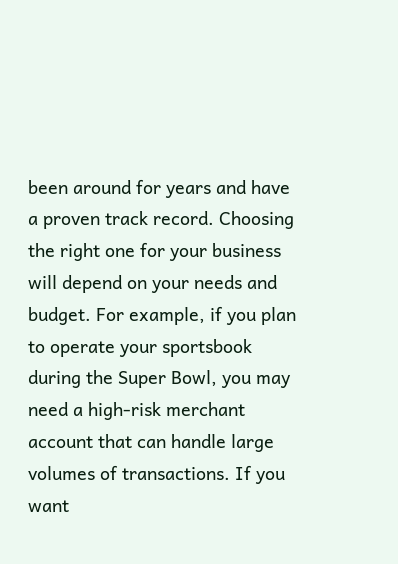been around for years and have a proven track record. Choosing the right one for your business will depend on your needs and budget. For example, if you plan to operate your sportsbook during the Super Bowl, you may need a high-risk merchant account that can handle large volumes of transactions. If you want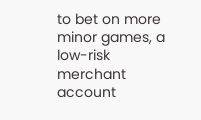to bet on more minor games, a low-risk merchant account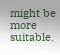might be more suitable.